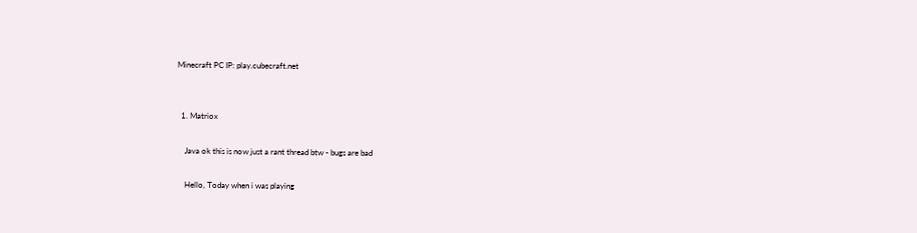Minecraft PC IP: play.cubecraft.net


  1. Matriox

    Java ok this is now just a rant thread btw - bugs are bad

    Hello, Today when i was playing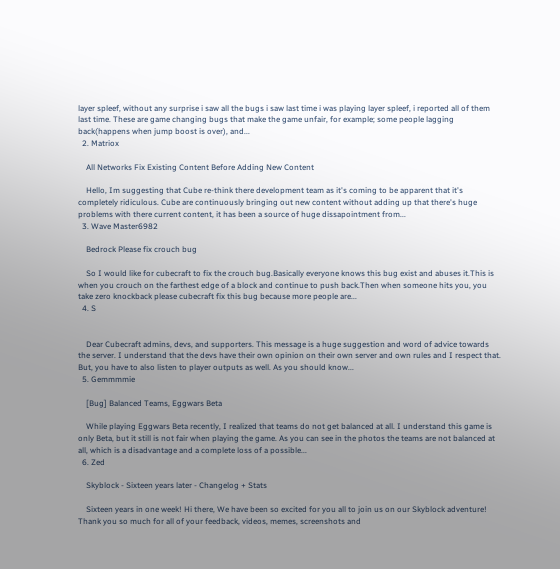layer spleef, without any surprise i saw all the bugs i saw last time i was playing layer spleef, i reported all of them last time. These are game changing bugs that make the game unfair, for example; some people lagging back(happens when jump boost is over), and...
  2. Matriox

    All Networks Fix Existing Content Before Adding New Content

    Hello, Im suggesting that Cube re-think there development team as it's coming to be apparent that it's completely ridiculous. Cube are continuously bringing out new content without adding up that there's huge problems with there current content, it has been a source of huge dissapointment from...
  3. Wave Master6982

    Bedrock Please fix crouch bug

    So I would like for cubecraft to fix the crouch bug.Basically everyone knows this bug exist and abuses it.This is when you crouch on the farthest edge of a block and continue to push back.Then when someone hits you, you take zero knockback please cubecraft fix this bug because more people are...
  4. S


    Dear Cubecraft admins, devs, and supporters. This message is a huge suggestion and word of advice towards the server. I understand that the devs have their own opinion on their own server and own rules and I respect that. But, you have to also listen to player outputs as well. As you should know...
  5. Gemmmmie

    [Bug] Balanced Teams, Eggwars Beta

    While playing Eggwars Beta recently, I realized that teams do not get balanced at all. I understand this game is only Beta, but it still is not fair when playing the game. As you can see in the photos the teams are not balanced at all, which is a disadvantage and a complete loss of a possible...
  6. Zed

    Skyblock - Sixteen years later - Changelog + Stats

    Sixteen years in one week! Hi there, We have been so excited for you all to join us on our Skyblock adventure! Thank you so much for all of your feedback, videos, memes, screenshots and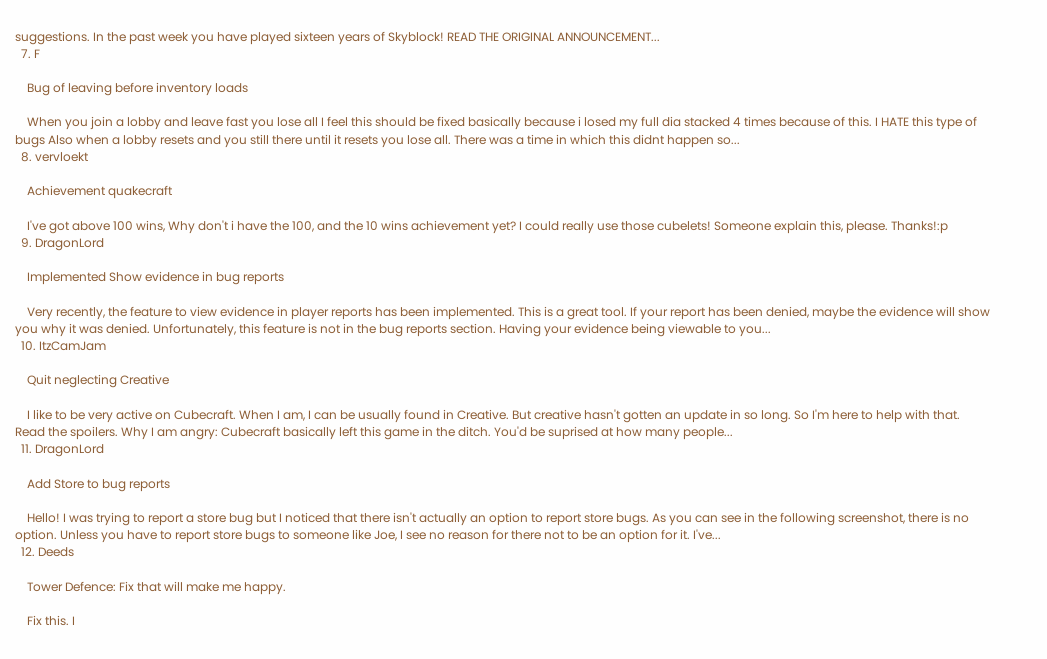suggestions. In the past week you have played sixteen years of Skyblock! READ THE ORIGINAL ANNOUNCEMENT...
  7. F

    Bug of leaving before inventory loads

    When you join a lobby and leave fast you lose all I feel this should be fixed basically because i losed my full dia stacked 4 times because of this. I HATE this type of bugs Also when a lobby resets and you still there until it resets you lose all. There was a time in which this didnt happen so...
  8. vervloekt

    Achievement quakecraft

    I've got above 100 wins, Why don't i have the 100, and the 10 wins achievement yet? I could really use those cubelets! Someone explain this, please. Thanks!:p
  9. DragonLord

    Implemented Show evidence in bug reports

    Very recently, the feature to view evidence in player reports has been implemented. This is a great tool. If your report has been denied, maybe the evidence will show you why it was denied. Unfortunately, this feature is not in the bug reports section. Having your evidence being viewable to you...
  10. ItzCamJam

    Quit neglecting Creative

    I like to be very active on Cubecraft. When I am, I can be usually found in Creative. But creative hasn't gotten an update in so long. So I'm here to help with that. Read the spoilers. Why I am angry: Cubecraft basically left this game in the ditch. You'd be suprised at how many people...
  11. DragonLord

    Add Store to bug reports

    Hello! I was trying to report a store bug but I noticed that there isn't actually an option to report store bugs. As you can see in the following screenshot, there is no option. Unless you have to report store bugs to someone like Joe, I see no reason for there not to be an option for it. I've...
  12. Deeds

    Tower Defence: Fix that will make me happy.

    Fix this. I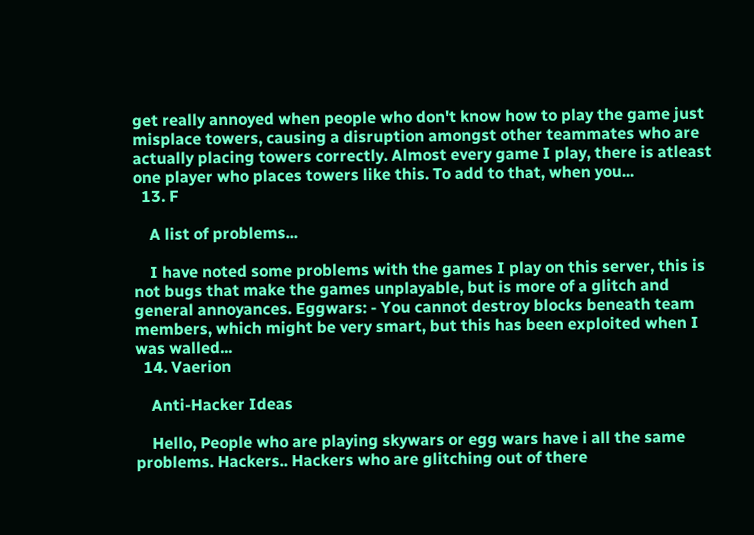get really annoyed when people who don't know how to play the game just misplace towers, causing a disruption amongst other teammates who are actually placing towers correctly. Almost every game I play, there is atleast one player who places towers like this. To add to that, when you...
  13. F

    A list of problems...

    I have noted some problems with the games I play on this server, this is not bugs that make the games unplayable, but is more of a glitch and general annoyances. Eggwars: - You cannot destroy blocks beneath team members, which might be very smart, but this has been exploited when I was walled...
  14. Vaerion

    Anti-Hacker Ideas

    Hello, People who are playing skywars or egg wars have i all the same problems. Hackers.. Hackers who are glitching out of there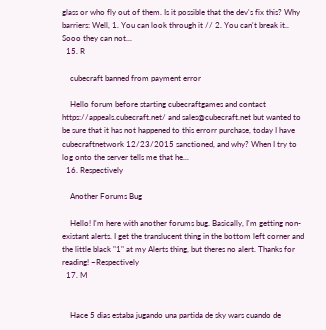glass or who fly out of them. Is it possible that the dev's fix this? Why barriers: Well, 1. You can look through it // 2. You can't break it.. Sooo they can not...
  15. R

    cubecraft banned from payment error

    Hello forum before starting cubecraftgames and contact https://appeals.cubecraft.net/ and sales@cubecraft.net but wanted to be sure that it has not happened to this errorr purchase, today I have cubecraftnetwork 12/23/2015 sanctioned, and why? When I try to log onto the server tells me that he...
  16. Respectively

    Another Forums Bug

    Hello! I'm here with another forums bug. Basically, I'm getting non-existant alerts. I get the translucent thing in the bottom left corner and the little black "1" at my Alerts thing, but theres no alert. Thanks for reading! ~Respectively
  17. M


    Hace 5 dias estaba jugando una partida de sky wars cuando de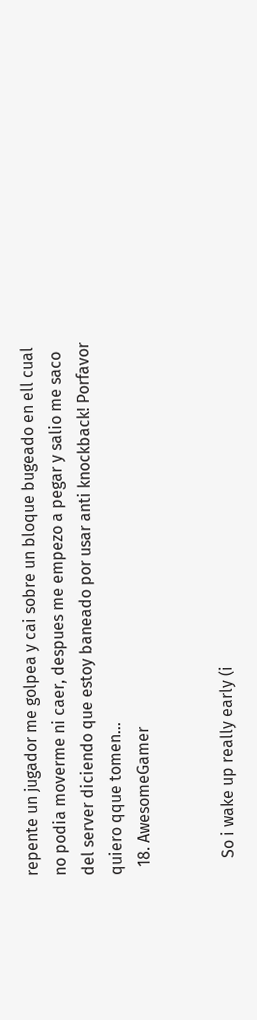repente un jugador me golpea y cai sobre un bloque bugeado en ell cual no podia moverme ni caer, despues me empezo a pegar y salio me saco del server diciendo que estoy baneado por usar anti knockback! Porfavor quiero qque tomen...
  18. AwesomeGamer


    So i wake up really early (i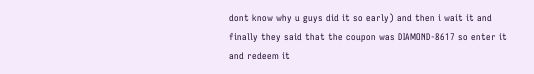dont know why u guys did it so early) and then i wait it and finally they said that the coupon was DIAMOND-8617 so enter it and redeem it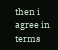then i agree in terms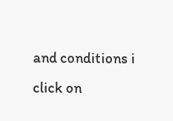and conditions i click on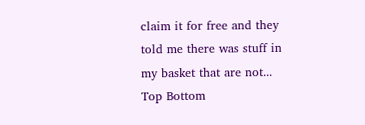claim it for free and they told me there was stuff in my basket that are not...
Top Bottom